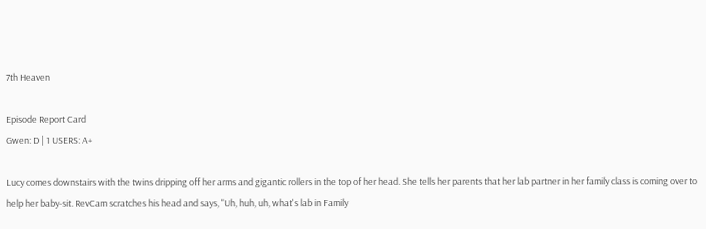7th Heaven

Episode Report Card
Gwen: D | 1 USERS: A+

Lucy comes downstairs with the twins dripping off her arms and gigantic rollers in the top of her head. She tells her parents that her lab partner in her family class is coming over to help her baby-sit. RevCam scratches his head and says, "Uh, huh, uh, what's lab in Family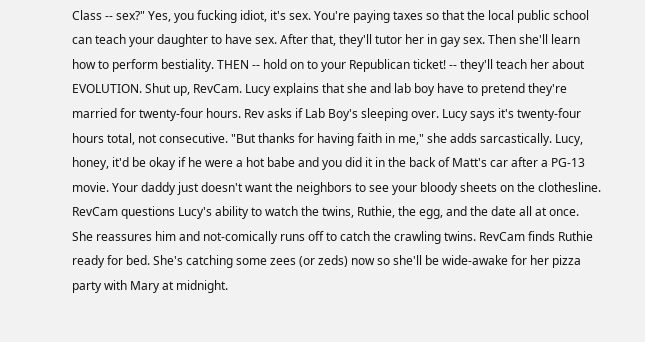Class -- sex?" Yes, you fucking idiot, it's sex. You're paying taxes so that the local public school can teach your daughter to have sex. After that, they'll tutor her in gay sex. Then she'll learn how to perform bestiality. THEN -- hold on to your Republican ticket! -- they'll teach her about EVOLUTION. Shut up, RevCam. Lucy explains that she and lab boy have to pretend they're married for twenty-four hours. Rev asks if Lab Boy's sleeping over. Lucy says it's twenty-four hours total, not consecutive. "But thanks for having faith in me," she adds sarcastically. Lucy, honey, it'd be okay if he were a hot babe and you did it in the back of Matt's car after a PG-13 movie. Your daddy just doesn't want the neighbors to see your bloody sheets on the clothesline. RevCam questions Lucy's ability to watch the twins, Ruthie, the egg, and the date all at once. She reassures him and not-comically runs off to catch the crawling twins. RevCam finds Ruthie ready for bed. She's catching some zees (or zeds) now so she'll be wide-awake for her pizza party with Mary at midnight.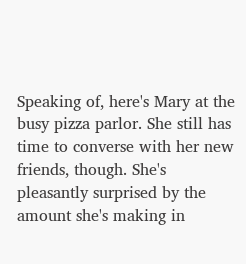Speaking of, here's Mary at the busy pizza parlor. She still has time to converse with her new friends, though. She's pleasantly surprised by the amount she's making in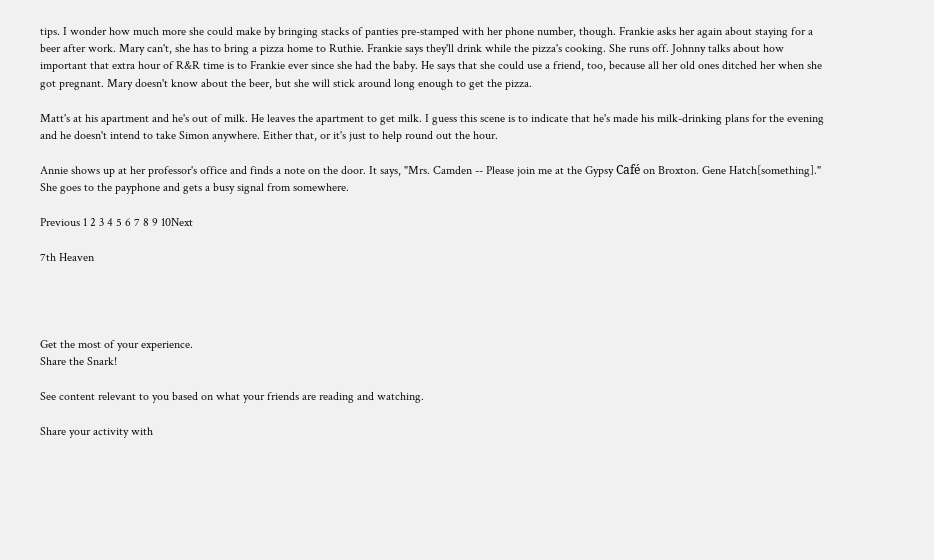tips. I wonder how much more she could make by bringing stacks of panties pre-stamped with her phone number, though. Frankie asks her again about staying for a beer after work. Mary can't, she has to bring a pizza home to Ruthie. Frankie says they'll drink while the pizza's cooking. She runs off. Johnny talks about how important that extra hour of R&R time is to Frankie ever since she had the baby. He says that she could use a friend, too, because all her old ones ditched her when she got pregnant. Mary doesn't know about the beer, but she will stick around long enough to get the pizza.

Matt's at his apartment and he's out of milk. He leaves the apartment to get milk. I guess this scene is to indicate that he's made his milk-drinking plans for the evening and he doesn't intend to take Simon anywhere. Either that, or it's just to help round out the hour.

Annie shows up at her professor's office and finds a note on the door. It says, "Mrs. Camden -- Please join me at the Gypsy Café on Broxton. Gene Hatch[something]." She goes to the payphone and gets a busy signal from somewhere.

Previous 1 2 3 4 5 6 7 8 9 10Next

7th Heaven




Get the most of your experience.
Share the Snark!

See content relevant to you based on what your friends are reading and watching.

Share your activity with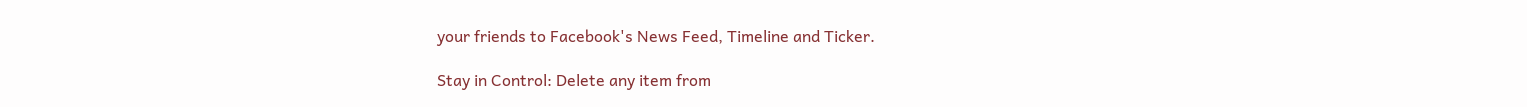your friends to Facebook's News Feed, Timeline and Ticker.

Stay in Control: Delete any item from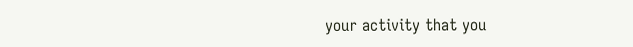your activity that you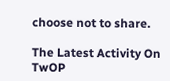choose not to share.

The Latest Activity On TwOP